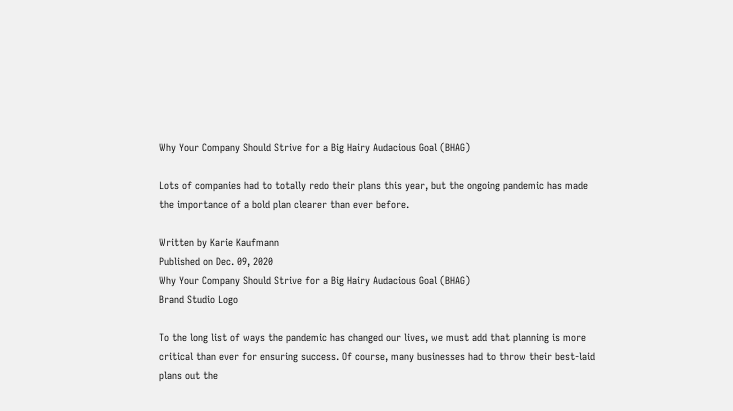Why Your Company Should Strive for a Big Hairy Audacious Goal (BHAG)

Lots of companies had to totally redo their plans this year, but the ongoing pandemic has made the importance of a bold plan clearer than ever before.

Written by Karie Kaufmann
Published on Dec. 09, 2020
Why Your Company Should Strive for a Big Hairy Audacious Goal (BHAG)
Brand Studio Logo

To the long list of ways the pandemic has changed our lives, we must add that planning is more critical than ever for ensuring success. Of course, many businesses had to throw their best-laid plans out the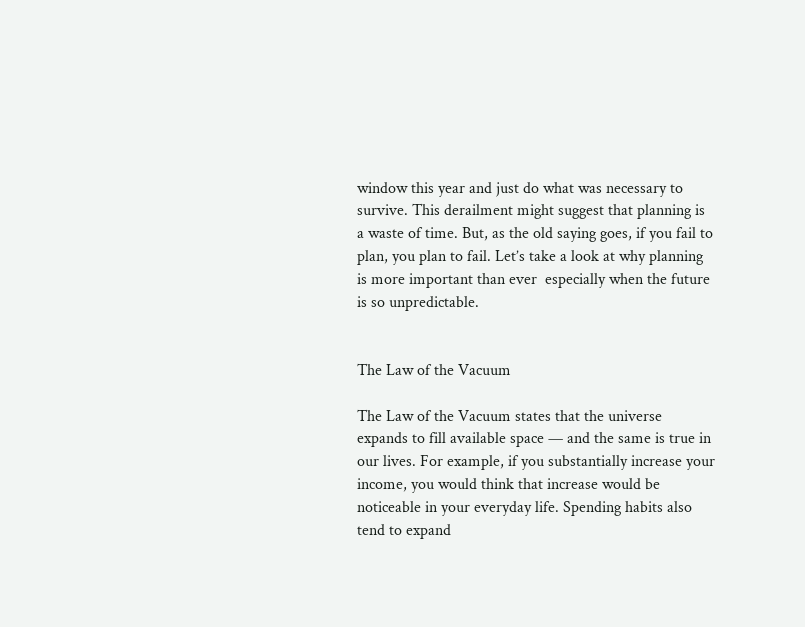window this year and just do what was necessary to survive. This derailment might suggest that planning is a waste of time. But, as the old saying goes, if you fail to plan, you plan to fail. Let’s take a look at why planning is more important than ever  especially when the future is so unpredictable.


The Law of the Vacuum

The Law of the Vacuum states that the universe expands to fill available space — and the same is true in our lives. For example, if you substantially increase your income, you would think that increase would be noticeable in your everyday life. Spending habits also tend to expand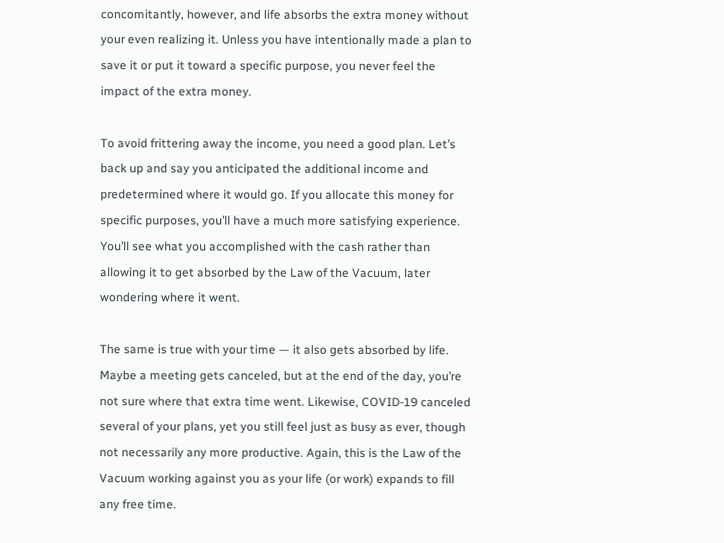concomitantly, however, and life absorbs the extra money without your even realizing it. Unless you have intentionally made a plan to save it or put it toward a specific purpose, you never feel the impact of the extra money.

To avoid frittering away the income, you need a good plan. Let’s back up and say you anticipated the additional income and predetermined where it would go. If you allocate this money for specific purposes, you’ll have a much more satisfying experience. You’ll see what you accomplished with the cash rather than allowing it to get absorbed by the Law of the Vacuum, later wondering where it went.

The same is true with your time — it also gets absorbed by life. Maybe a meeting gets canceled, but at the end of the day, you’re not sure where that extra time went. Likewise, COVID-19 canceled several of your plans, yet you still feel just as busy as ever, though not necessarily any more productive. Again, this is the Law of the Vacuum working against you as your life (or work) expands to fill any free time.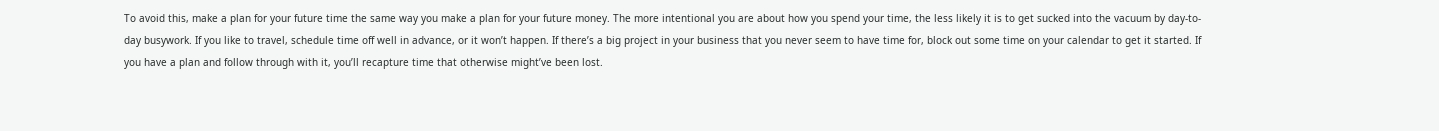To avoid this, make a plan for your future time the same way you make a plan for your future money. The more intentional you are about how you spend your time, the less likely it is to get sucked into the vacuum by day-to-day busywork. If you like to travel, schedule time off well in advance, or it won’t happen. If there’s a big project in your business that you never seem to have time for, block out some time on your calendar to get it started. If you have a plan and follow through with it, you’ll recapture time that otherwise might’ve been lost.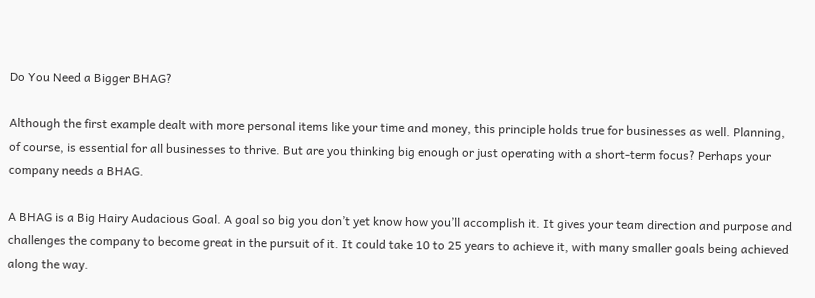Do You Need a Bigger BHAG?

Although the first example dealt with more personal items like your time and money, this principle holds true for businesses as well. Planning, of course, is essential for all businesses to thrive. But are you thinking big enough or just operating with a short-term focus? Perhaps your company needs a BHAG.

A BHAG is a Big Hairy Audacious Goal. A goal so big you don’t yet know how you’ll accomplish it. It gives your team direction and purpose and challenges the company to become great in the pursuit of it. It could take 10 to 25 years to achieve it, with many smaller goals being achieved along the way.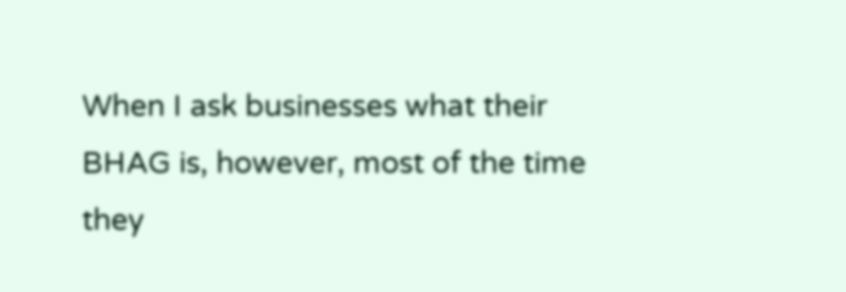When I ask businesses what their BHAG is, however, most of the time they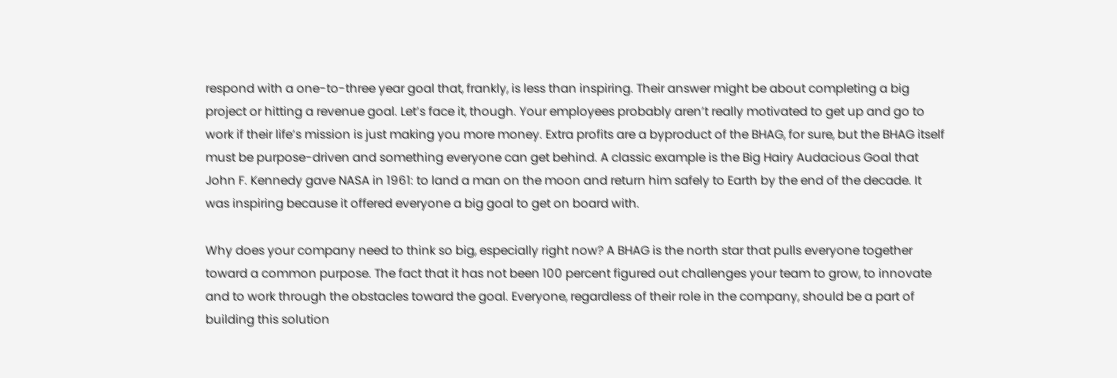respond with a one-to-three year goal that, frankly, is less than inspiring. Their answer might be about completing a big project or hitting a revenue goal. Let’s face it, though. Your employees probably aren’t really motivated to get up and go to work if their life’s mission is just making you more money. Extra profits are a byproduct of the BHAG, for sure, but the BHAG itself must be purpose-driven and something everyone can get behind. A classic example is the Big Hairy Audacious Goal that John F. Kennedy gave NASA in 1961: to land a man on the moon and return him safely to Earth by the end of the decade. It was inspiring because it offered everyone a big goal to get on board with.

Why does your company need to think so big, especially right now? A BHAG is the north star that pulls everyone together toward a common purpose. The fact that it has not been 100 percent figured out challenges your team to grow, to innovate and to work through the obstacles toward the goal. Everyone, regardless of their role in the company, should be a part of building this solution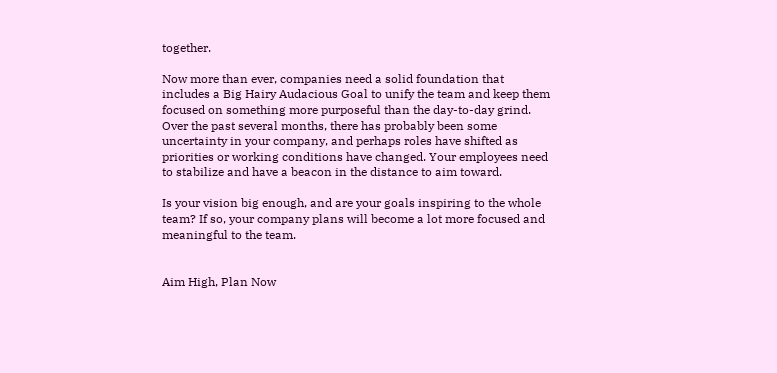together.

Now more than ever, companies need a solid foundation that includes a Big Hairy Audacious Goal to unify the team and keep them focused on something more purposeful than the day-to-day grind. Over the past several months, there has probably been some uncertainty in your company, and perhaps roles have shifted as priorities or working conditions have changed. Your employees need to stabilize and have a beacon in the distance to aim toward.

Is your vision big enough, and are your goals inspiring to the whole team? If so, your company plans will become a lot more focused and meaningful to the team.


Aim High, Plan Now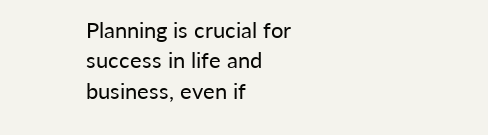Planning is crucial for success in life and business, even if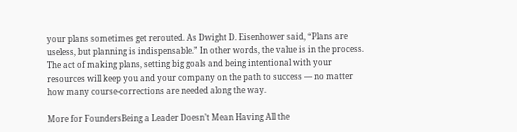your plans sometimes get rerouted. As Dwight D. Eisenhower said, “Plans are useless, but planning is indispensable.” In other words, the value is in the process. The act of making plans, setting big goals and being intentional with your resources will keep you and your company on the path to success — no matter how many course-corrections are needed along the way.

More for FoundersBeing a Leader Doesn’t Mean Having All the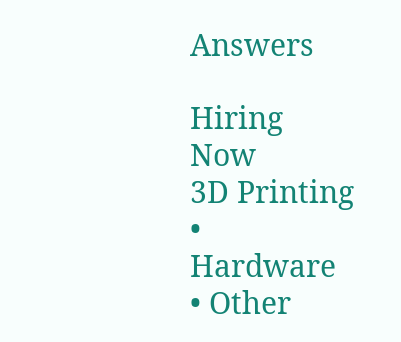Answers

Hiring Now
3D Printing • Hardware • Other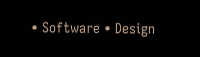• Software • Design